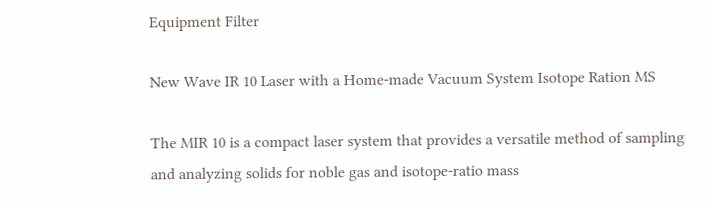Equipment Filter

New Wave IR 10 Laser with a Home-made Vacuum System Isotope Ration MS

The MIR 10 is a compact laser system that provides a versatile method of sampling and analyzing solids for noble gas and isotope-ratio mass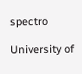spectro

University of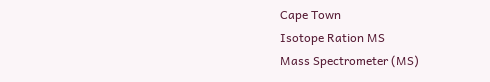Cape Town
Isotope Ration MS
Mass Spectrometer (MS)